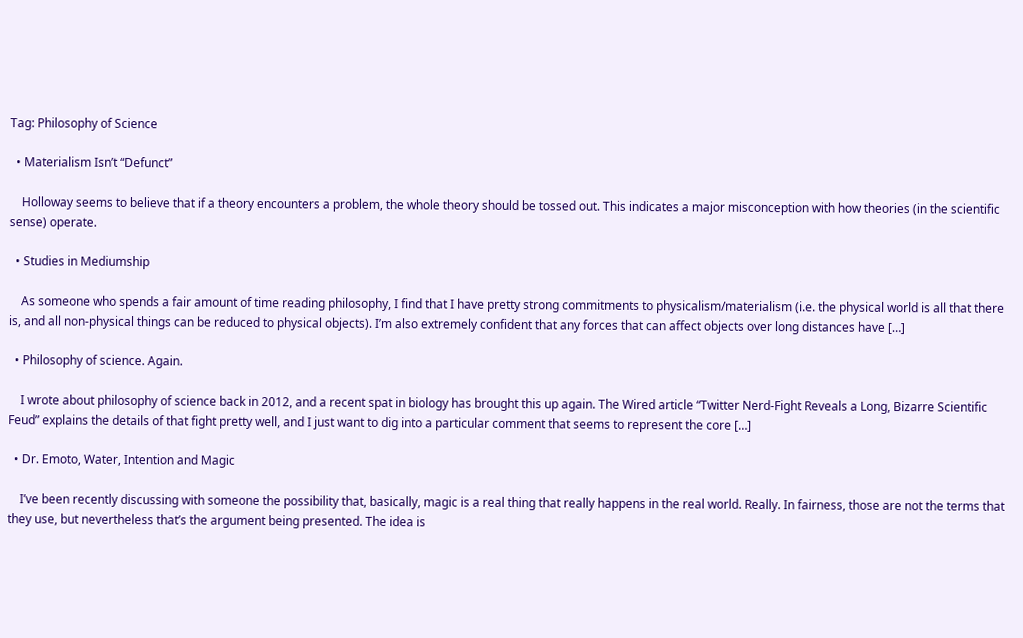Tag: Philosophy of Science

  • Materialism Isn’t “Defunct”

    Holloway seems to believe that if a theory encounters a problem, the whole theory should be tossed out. This indicates a major misconception with how theories (in the scientific sense) operate.

  • Studies in Mediumship

    As someone who spends a fair amount of time reading philosophy, I find that I have pretty strong commitments to physicalism/materialism (i.e. the physical world is all that there is, and all non-physical things can be reduced to physical objects). I’m also extremely confident that any forces that can affect objects over long distances have […]

  • Philosophy of science. Again.

    I wrote about philosophy of science back in 2012, and a recent spat in biology has brought this up again. The Wired article “Twitter Nerd-Fight Reveals a Long, Bizarre Scientific Feud” explains the details of that fight pretty well, and I just want to dig into a particular comment that seems to represent the core […]

  • Dr. Emoto, Water, Intention and Magic

    I’ve been recently discussing with someone the possibility that, basically, magic is a real thing that really happens in the real world. Really. In fairness, those are not the terms that they use, but nevertheless that’s the argument being presented. The idea is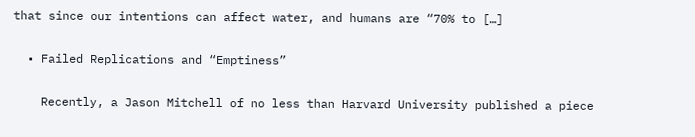that since our intentions can affect water, and humans are “70% to […]

  • Failed Replications and “Emptiness”

    Recently, a Jason Mitchell of no less than Harvard University published a piece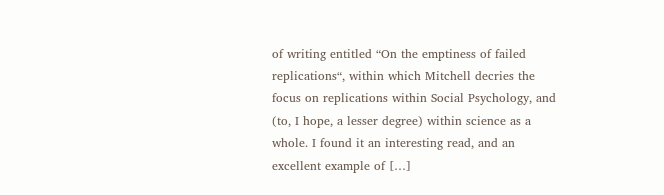of writing entitled “On the emptiness of failed replications“, within which Mitchell decries the focus on replications within Social Psychology, and (to, I hope, a lesser degree) within science as a whole. I found it an interesting read, and an excellent example of […]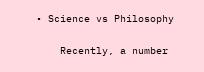• Science vs Philosophy

    Recently, a number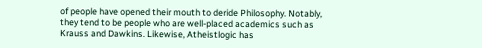of people have opened their mouth to deride Philosophy. Notably, they tend to be people who are well-placed academics such as Krauss and Dawkins. Likewise, Atheistlogic has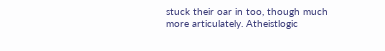stuck their oar in too, though much more articulately. Atheistlogic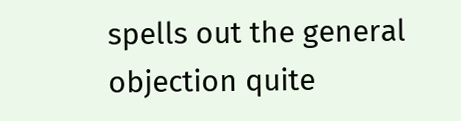spells out the general objection quite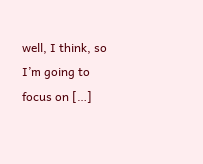well, I think, so I’m going to focus on […]